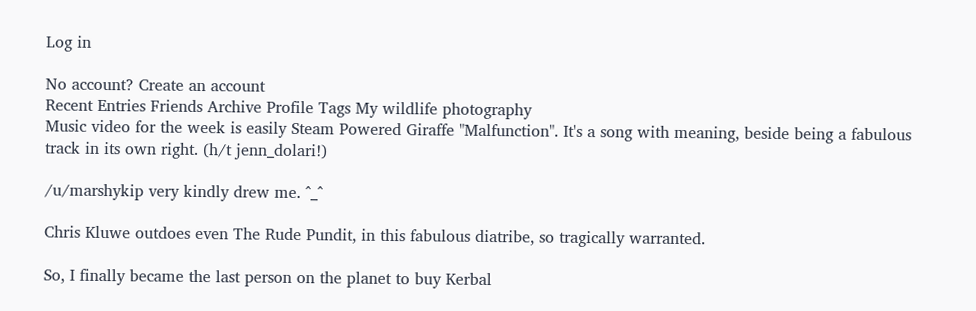Log in

No account? Create an account
Recent Entries Friends Archive Profile Tags My wildlife photography
Music video for the week is easily Steam Powered Giraffe "Malfunction". It's a song with meaning, beside being a fabulous track in its own right. (h/t jenn_dolari!)

/u/marshykip very kindly drew me. ^_^

Chris Kluwe outdoes even The Rude Pundit, in this fabulous diatribe, so tragically warranted.

So, I finally became the last person on the planet to buy Kerbal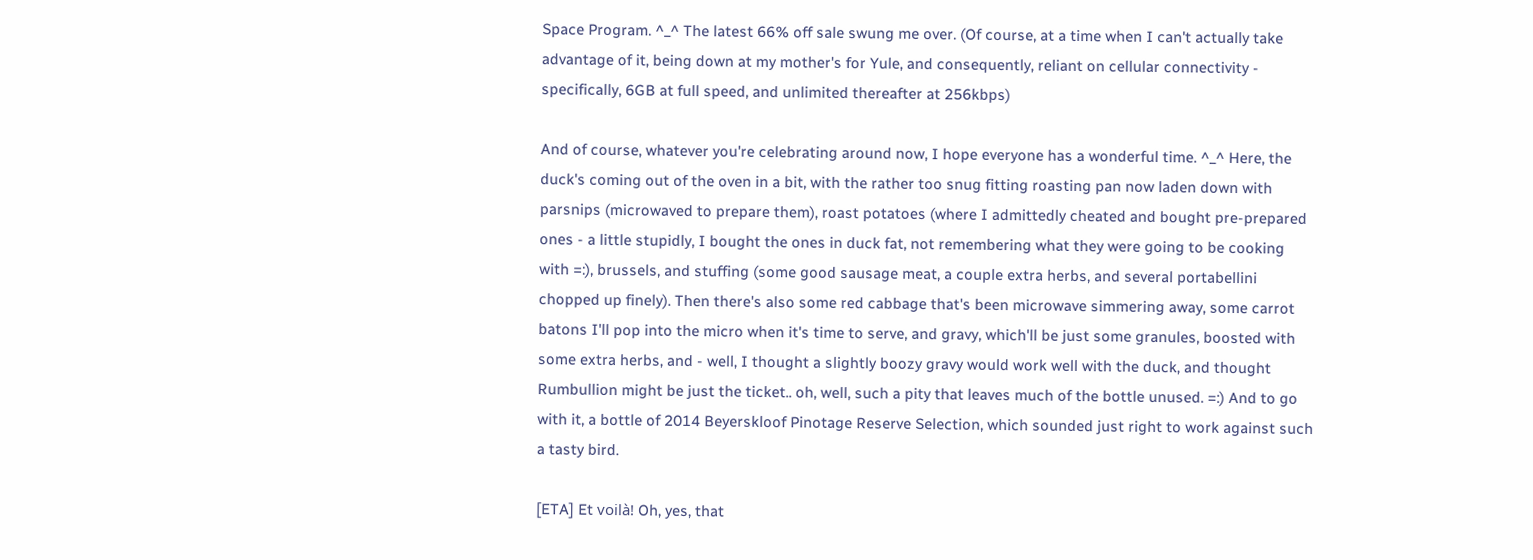Space Program. ^_^ The latest 66% off sale swung me over. (Of course, at a time when I can't actually take advantage of it, being down at my mother's for Yule, and consequently, reliant on cellular connectivity - specifically, 6GB at full speed, and unlimited thereafter at 256kbps)

And of course, whatever you're celebrating around now, I hope everyone has a wonderful time. ^_^ Here, the duck's coming out of the oven in a bit, with the rather too snug fitting roasting pan now laden down with parsnips (microwaved to prepare them), roast potatoes (where I admittedly cheated and bought pre-prepared ones - a little stupidly, I bought the ones in duck fat, not remembering what they were going to be cooking with =:), brussels, and stuffing (some good sausage meat, a couple extra herbs, and several portabellini chopped up finely). Then there's also some red cabbage that's been microwave simmering away, some carrot batons I'll pop into the micro when it's time to serve, and gravy, which'll be just some granules, boosted with some extra herbs, and - well, I thought a slightly boozy gravy would work well with the duck, and thought Rumbullion might be just the ticket.. oh, well, such a pity that leaves much of the bottle unused. =:) And to go with it, a bottle of 2014 Beyerskloof Pinotage Reserve Selection, which sounded just right to work against such a tasty bird.

[ETA] Et voilà! Oh, yes, that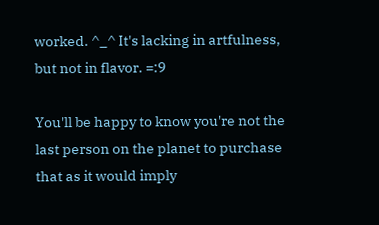worked. ^_^ It's lacking in artfulness, but not in flavor. =:9

You'll be happy to know you're not the last person on the planet to purchase that as it would imply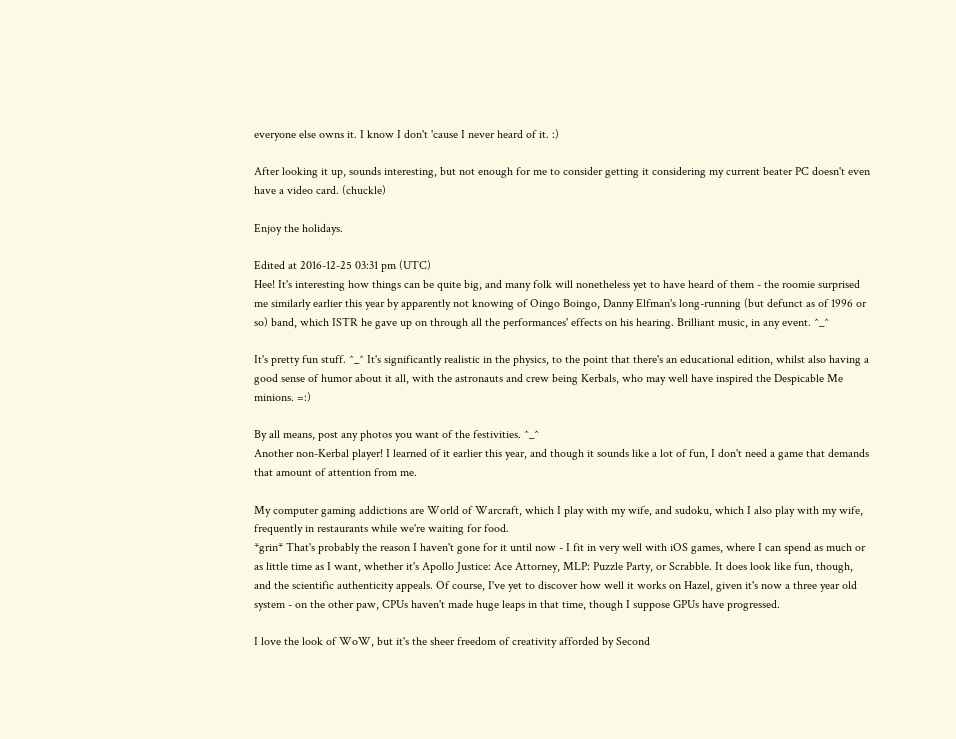everyone else owns it. I know I don't 'cause I never heard of it. :)

After looking it up, sounds interesting, but not enough for me to consider getting it considering my current beater PC doesn't even have a video card. (chuckle)

Enjoy the holidays.

Edited at 2016-12-25 03:31 pm (UTC)
Hee! It's interesting how things can be quite big, and many folk will nonetheless yet to have heard of them - the roomie surprised me similarly earlier this year by apparently not knowing of Oingo Boingo, Danny Elfman's long-running (but defunct as of 1996 or so) band, which ISTR he gave up on through all the performances' effects on his hearing. Brilliant music, in any event. ^_^

It's pretty fun stuff. ^_^ It's significantly realistic in the physics, to the point that there's an educational edition, whilst also having a good sense of humor about it all, with the astronauts and crew being Kerbals, who may well have inspired the Despicable Me minions. =:)

By all means, post any photos you want of the festivities. ^_^
Another non-Kerbal player! I learned of it earlier this year, and though it sounds like a lot of fun, I don't need a game that demands that amount of attention from me.

My computer gaming addictions are World of Warcraft, which I play with my wife, and sudoku, which I also play with my wife, frequently in restaurants while we're waiting for food.
*grin* That's probably the reason I haven't gone for it until now - I fit in very well with iOS games, where I can spend as much or as little time as I want, whether it's Apollo Justice: Ace Attorney, MLP: Puzzle Party, or Scrabble. It does look like fun, though, and the scientific authenticity appeals. Of course, I've yet to discover how well it works on Hazel, given it's now a three year old system - on the other paw, CPUs haven't made huge leaps in that time, though I suppose GPUs have progressed.

I love the look of WoW, but it's the sheer freedom of creativity afforded by Second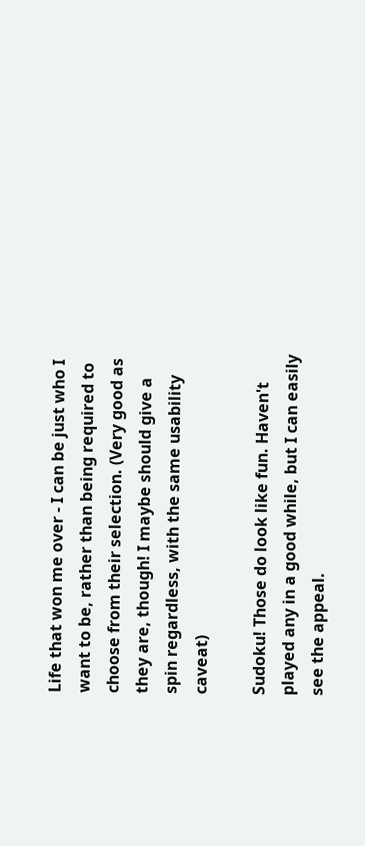Life that won me over - I can be just who I want to be, rather than being required to choose from their selection. (Very good as they are, though! I maybe should give a spin regardless, with the same usability caveat)

Sudoku! Those do look like fun. Haven't played any in a good while, but I can easily see the appeal.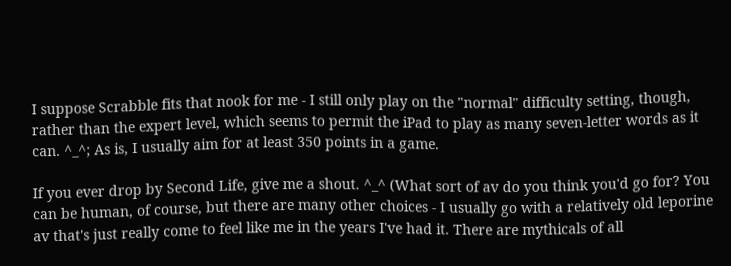I suppose Scrabble fits that nook for me - I still only play on the "normal" difficulty setting, though, rather than the expert level, which seems to permit the iPad to play as many seven-letter words as it can. ^_^; As is, I usually aim for at least 350 points in a game.

If you ever drop by Second Life, give me a shout. ^_^ (What sort of av do you think you'd go for? You can be human, of course, but there are many other choices - I usually go with a relatively old leporine av that's just really come to feel like me in the years I've had it. There are mythicals of all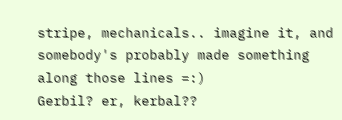stripe, mechanicals.. imagine it, and somebody's probably made something along those lines =:)
Gerbil? er, kerbal??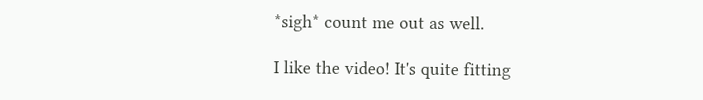*sigh* count me out as well.

I like the video! It's quite fitting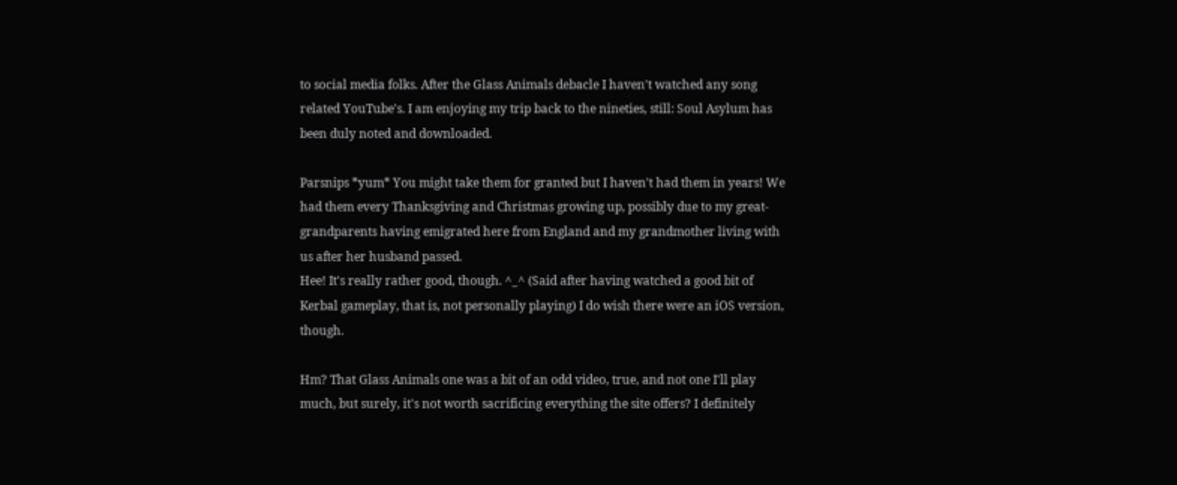to social media folks. After the Glass Animals debacle I haven't watched any song related YouTube's. I am enjoying my trip back to the nineties, still: Soul Asylum has been duly noted and downloaded.

Parsnips *yum* You might take them for granted but I haven't had them in years! We had them every Thanksgiving and Christmas growing up, possibly due to my great-grandparents having emigrated here from England and my grandmother living with us after her husband passed.
Hee! It's really rather good, though. ^_^ (Said after having watched a good bit of Kerbal gameplay, that is, not personally playing) I do wish there were an iOS version, though.

Hm? That Glass Animals one was a bit of an odd video, true, and not one I'll play much, but surely, it's not worth sacrificing everything the site offers? I definitely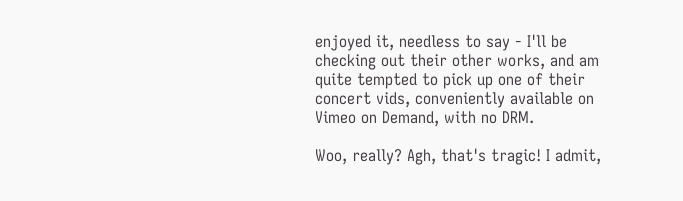enjoyed it, needless to say - I'll be checking out their other works, and am quite tempted to pick up one of their concert vids, conveniently available on Vimeo on Demand, with no DRM.

Woo, really? Agh, that's tragic! I admit,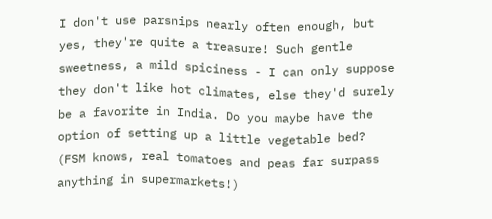I don't use parsnips nearly often enough, but yes, they're quite a treasure! Such gentle sweetness, a mild spiciness - I can only suppose they don't like hot climates, else they'd surely be a favorite in India. Do you maybe have the option of setting up a little vegetable bed? (FSM knows, real tomatoes and peas far surpass anything in supermarkets!)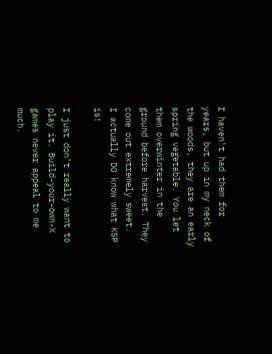I haven't had them for years, but up in my neck of the woods, they are an early spring vegetable. You let them overwinter in the ground before harvest. They come out extremely sweet.
I actually DO know what KSP is!

I just don't really want to play it. Build-your-own-X games never appeal to me much.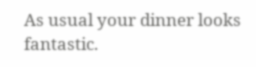As usual your dinner looks fantastic.